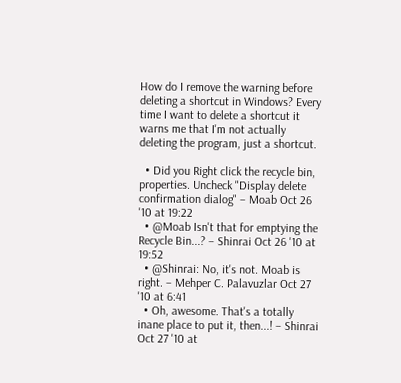How do I remove the warning before deleting a shortcut in Windows? Every time I want to delete a shortcut it warns me that I'm not actually deleting the program, just a shortcut.

  • Did you Right click the recycle bin, properties. Uncheck "Display delete confirmation dialog" – Moab Oct 26 '10 at 19:22
  • @Moab Isn't that for emptying the Recycle Bin...? – Shinrai Oct 26 '10 at 19:52
  • @Shinrai: No, it's not. Moab is right. – Mehper C. Palavuzlar Oct 27 '10 at 6:41
  • Oh, awesome. That's a totally inane place to put it, then...! – Shinrai Oct 27 '10 at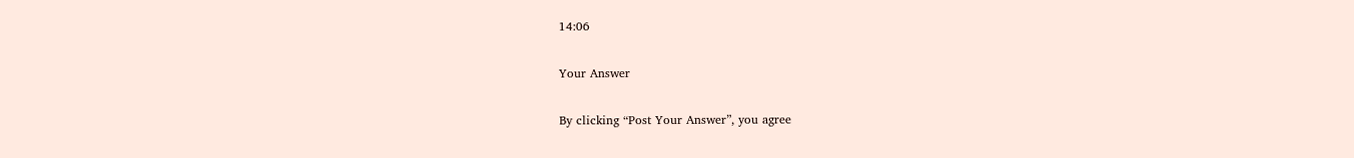14:06

Your Answer

By clicking “Post Your Answer”, you agree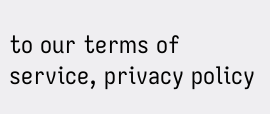to our terms of service, privacy policy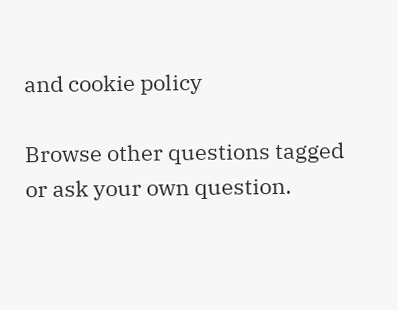and cookie policy

Browse other questions tagged or ask your own question.